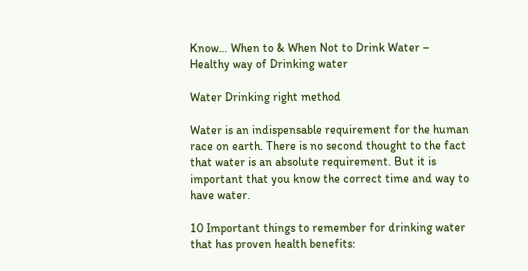Know… When to & When Not to Drink Water – Healthy way of Drinking water

Water Drinking right method

Water is an indispensable requirement for the human race on earth. There is no second thought to the fact that water is an absolute requirement. But it is important that you know the correct time and way to have water.

10 Important things to remember for drinking water that has proven health benefits: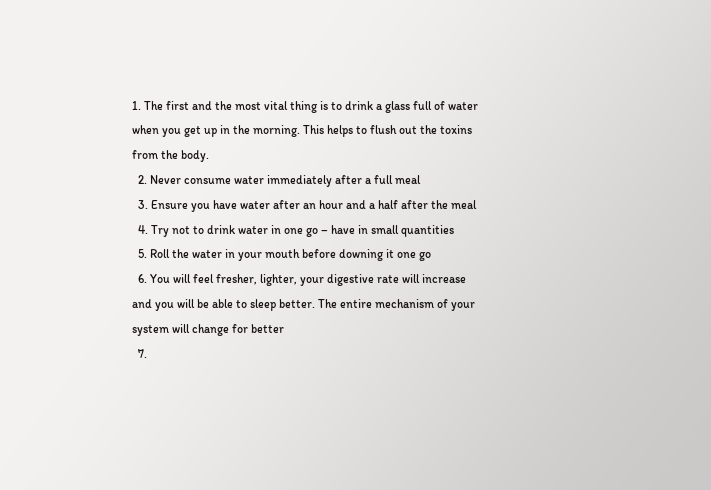1. The first and the most vital thing is to drink a glass full of water when you get up in the morning. This helps to flush out the toxins from the body.
  2. Never consume water immediately after a full meal
  3. Ensure you have water after an hour and a half after the meal
  4. Try not to drink water in one go – have in small quantities
  5. Roll the water in your mouth before downing it one go
  6. You will feel fresher, lighter, your digestive rate will increase and you will be able to sleep better. The entire mechanism of your system will change for better
  7.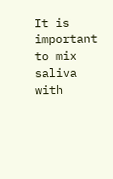It is important to mix saliva with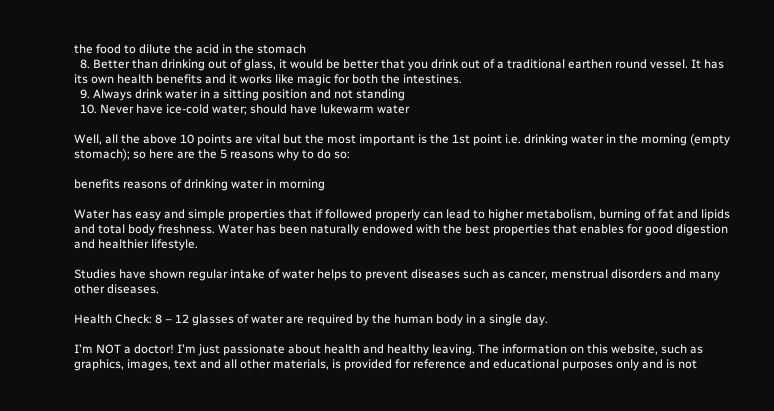the food to dilute the acid in the stomach
  8. Better than drinking out of glass, it would be better that you drink out of a traditional earthen round vessel. It has its own health benefits and it works like magic for both the intestines.
  9. Always drink water in a sitting position and not standing
  10. Never have ice-cold water; should have lukewarm water

Well, all the above 10 points are vital but the most important is the 1st point i.e. drinking water in the morning (empty stomach); so here are the 5 reasons why to do so:

benefits reasons of drinking water in morning

Water has easy and simple properties that if followed properly can lead to higher metabolism, burning of fat and lipids and total body freshness. Water has been naturally endowed with the best properties that enables for good digestion and healthier lifestyle.

Studies have shown regular intake of water helps to prevent diseases such as cancer, menstrual disorders and many other diseases.

Health Check: 8 – 12 glasses of water are required by the human body in a single day.

I'm NOT a doctor! I'm just passionate about health and healthy leaving. The information on this website, such as graphics, images, text and all other materials, is provided for reference and educational purposes only and is not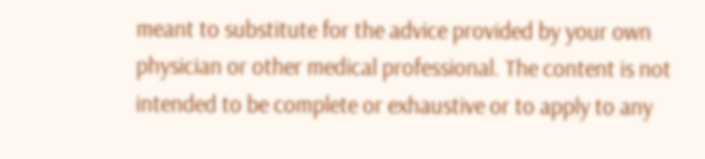meant to substitute for the advice provided by your own physician or other medical professional. The content is not intended to be complete or exhaustive or to apply to any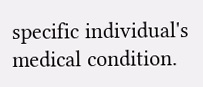specific individual's medical condition.